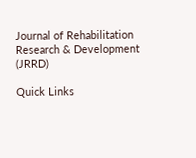Journal of Rehabilitation Research & Development (JRRD)

Quick Links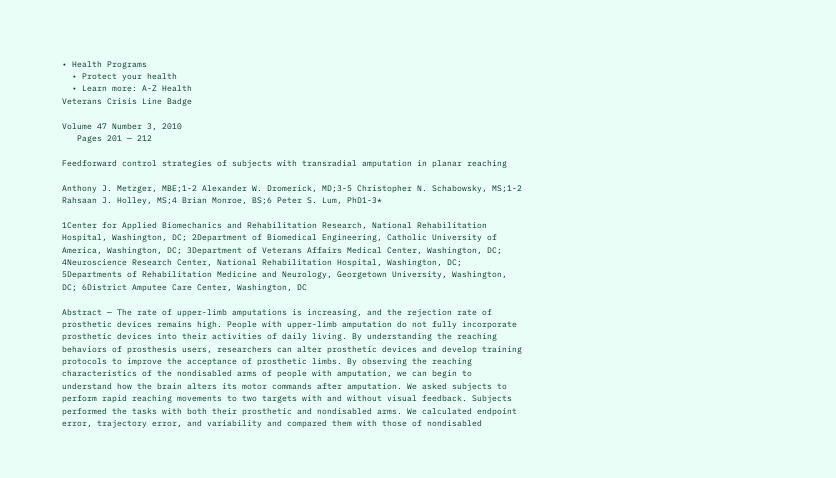• Health Programs
  • Protect your health
  • Learn more: A-Z Health
Veterans Crisis Line Badge

Volume 47 Number 3, 2010
   Pages 201 — 212

Feedforward control strategies of subjects with transradial amputation in planar reaching

Anthony J. Metzger, MBE;1-2 Alexander W. Dromerick, MD;3-5 Christopher N. Schabowsky, MS;1-2 Rahsaan J. Holley, MS;4 Brian Monroe, BS;6 Peter S. Lum, PhD1-3*

1Center for Applied Biomechanics and Rehabilitation Research, National Rehabilitation Hospital, Washington, DC; 2Department of Biomedical Engineering, Catholic University of America, Washington, DC; 3Department of Veterans Affairs Medical Center, Washington, DC; 4Neuroscience Research Center, National Rehabilitation Hospital, Washington, DC; 5Departments of Rehabilitation Medicine and Neurology, Georgetown University, Washington, DC; 6District Amputee Care Center, Washington, DC

Abstract — The rate of upper-limb amputations is increasing, and the rejection rate of prosthetic devices remains high. People with upper-limb amputation do not fully incorporate prosthetic devices into their activities of daily living. By understanding the reaching behaviors of prosthesis users, researchers can alter prosthetic devices and develop training protocols to improve the acceptance of prosthetic limbs. By observing the reaching characteristics of the nondisabled arms of people with amputation, we can begin to understand how the brain alters its motor commands after amputation. We asked subjects to perform rapid reaching movements to two targets with and without visual feedback. Subjects performed the tasks with both their prosthetic and nondisabled arms. We calculated endpoint error, trajectory error, and variability and compared them with those of nondisabled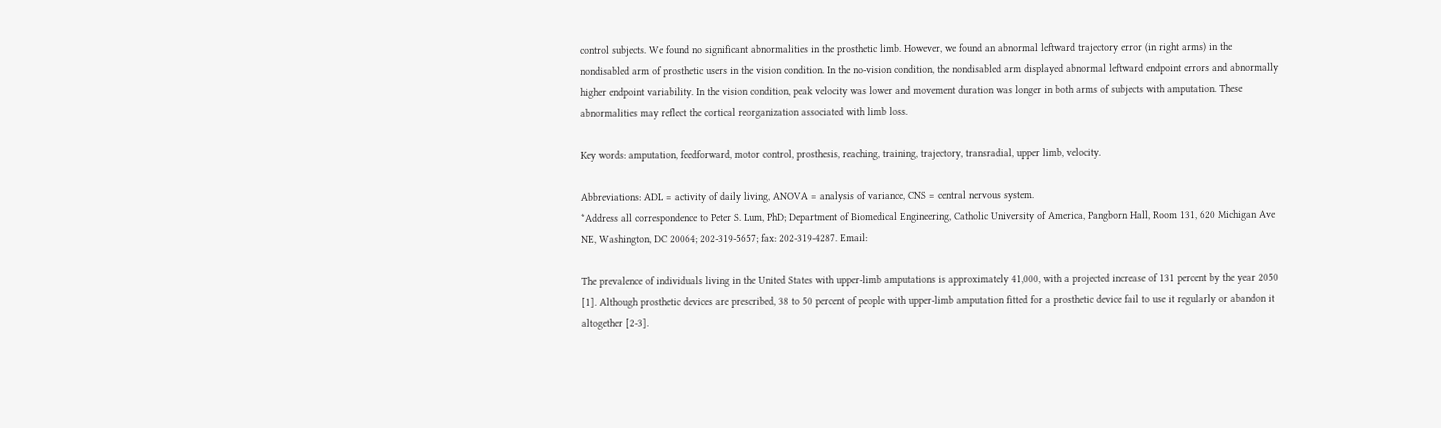control subjects. We found no significant abnormalities in the prosthetic limb. However, we found an abnormal leftward trajectory error (in right arms) in the nondisabled arm of prosthetic users in the vision condition. In the no-vision condition, the nondisabled arm displayed abnormal leftward endpoint errors and abnormally higher endpoint variability. In the vision condition, peak velocity was lower and movement duration was longer in both arms of subjects with amputation. These abnormalities may reflect the cortical reorganization associated with limb loss.

Key words: amputation, feedforward, motor control, prosthesis, reaching, training, trajectory, transradial, upper limb, velocity.

Abbreviations: ADL = activity of daily living, ANOVA = analysis of variance, CNS = central nervous system.
*Address all correspondence to Peter S. Lum, PhD; Department of Biomedical Engineering, Catholic University of America, Pangborn Hall, Room 131, 620 Michigan Ave NE, Washington, DC 20064; 202-319-5657; fax: 202-319-4287. Email:

The prevalence of individuals living in the United States with upper-limb amputations is approximately 41,000, with a projected increase of 131 percent by the year 2050 [1]. Although prosthetic devices are prescribed, 38 to 50 percent of people with upper-limb amputation fitted for a prosthetic device fail to use it regularly or abandon it altogether [2-3].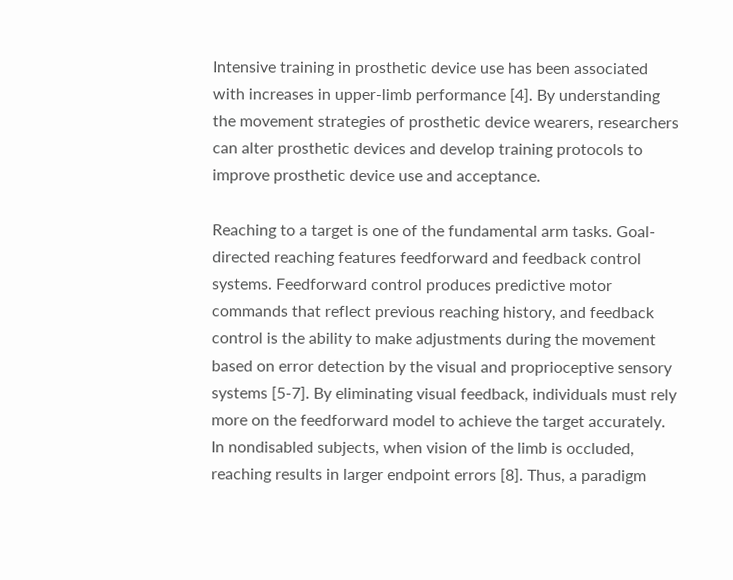Intensive training in prosthetic device use has been associated with increases in upper-limb performance [4]. By understanding the movement strategies of prosthetic device wearers, researchers can alter prosthetic devices and develop training protocols to improve prosthetic device use and acceptance.

Reaching to a target is one of the fundamental arm tasks. Goal-directed reaching features feedforward and feedback control systems. Feedforward control produces predictive motor commands that reflect previous reaching history, and feedback control is the ability to make adjustments during the movement based on error detection by the visual and proprioceptive sensory systems [5-7]. By eliminating visual feedback, individuals must rely more on the feedforward model to achieve the target accurately. In nondisabled subjects, when vision of the limb is occluded, reaching results in larger endpoint errors [8]. Thus, a paradigm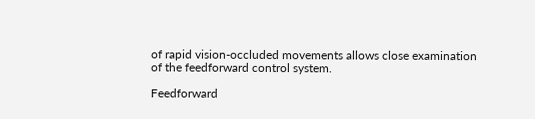of rapid vision-occluded movements allows close examination of the feedforward control system.

Feedforward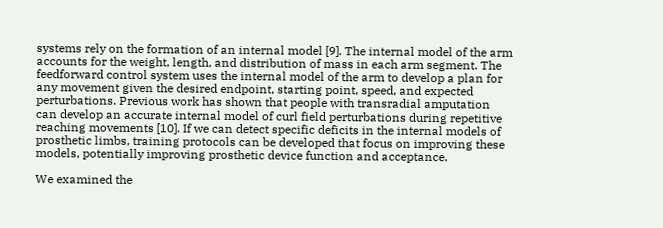systems rely on the formation of an internal model [9]. The internal model of the arm accounts for the weight, length, and distribution of mass in each arm segment. The feedforward control system uses the internal model of the arm to develop a plan for any movement given the desired endpoint, starting point, speed, and expected perturbations. Previous work has shown that people with transradial amputation can develop an accurate internal model of curl field perturbations during repetitive reaching movements [10]. If we can detect specific deficits in the internal models of prosthetic limbs, training protocols can be developed that focus on improving these models, potentially improving prosthetic device function and acceptance.

We examined the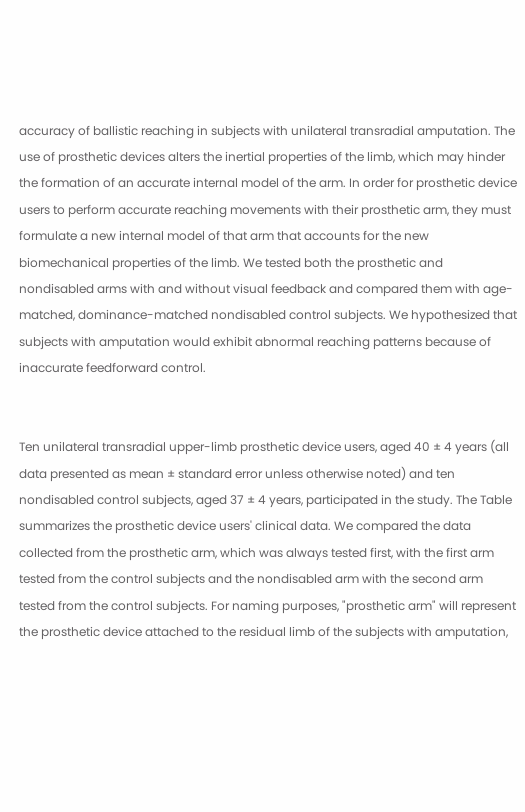accuracy of ballistic reaching in subjects with unilateral transradial amputation. The use of prosthetic devices alters the inertial properties of the limb, which may hinder the formation of an accurate internal model of the arm. In order for prosthetic device users to perform accurate reaching movements with their prosthetic arm, they must formulate a new internal model of that arm that accounts for the new biomechanical properties of the limb. We tested both the prosthetic and nondisabled arms with and without visual feedback and compared them with age-matched, dominance-matched nondisabled control subjects. We hypothesized that subjects with amputation would exhibit abnormal reaching patterns because of inaccurate feedforward control.


Ten unilateral transradial upper-limb prosthetic device users, aged 40 ± 4 years (all data presented as mean ± standard error unless otherwise noted) and ten nondisabled control subjects, aged 37 ± 4 years, participated in the study. The Table summarizes the prosthetic device users' clinical data. We compared the data collected from the prosthetic arm, which was always tested first, with the first arm tested from the control subjects and the nondisabled arm with the second arm tested from the control subjects. For naming purposes, "prosthetic arm" will represent the prosthetic device attached to the residual limb of the subjects with amputation,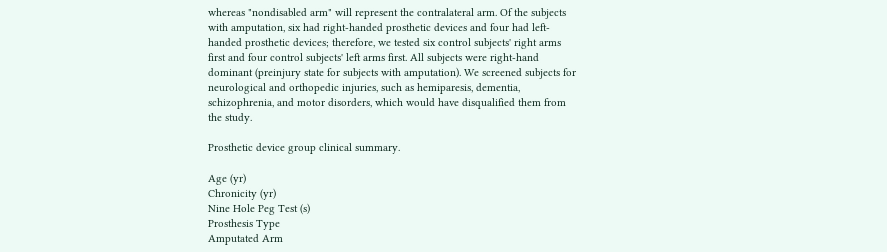whereas "nondisabled arm" will represent the contralateral arm. Of the subjects with amputation, six had right-handed prosthetic devices and four had left-handed prosthetic devices; therefore, we tested six control subjects' right arms first and four control subjects' left arms first. All subjects were right-hand dominant (preinjury state for subjects with amputation). We screened subjects for neurological and orthopedic injuries, such as hemiparesis, dementia, schizophrenia, and motor disorders, which would have disqualified them from the study.

Prosthetic device group clinical summary.

Age (yr)
Chronicity (yr)
Nine Hole Peg Test (s)
Prosthesis Type
Amputated Arm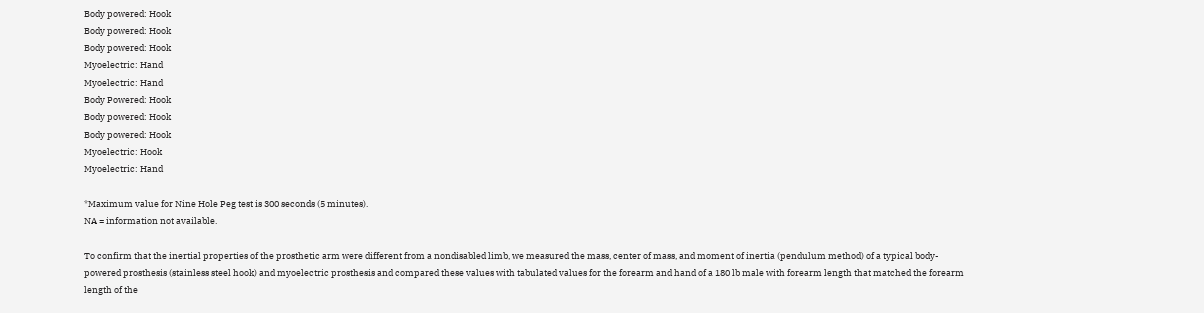Body powered: Hook
Body powered: Hook
Body powered: Hook
Myoelectric: Hand
Myoelectric: Hand
Body Powered: Hook
Body powered: Hook
Body powered: Hook
Myoelectric: Hook
Myoelectric: Hand

*Maximum value for Nine Hole Peg test is 300 seconds (5 minutes).
NA = information not available.

To confirm that the inertial properties of the prosthetic arm were different from a nondisabled limb, we measured the mass, center of mass, and moment of inertia (pendulum method) of a typical body-powered prosthesis (stainless steel hook) and myoelectric prosthesis and compared these values with tabulated values for the forearm and hand of a 180 lb male with forearm length that matched the forearm length of the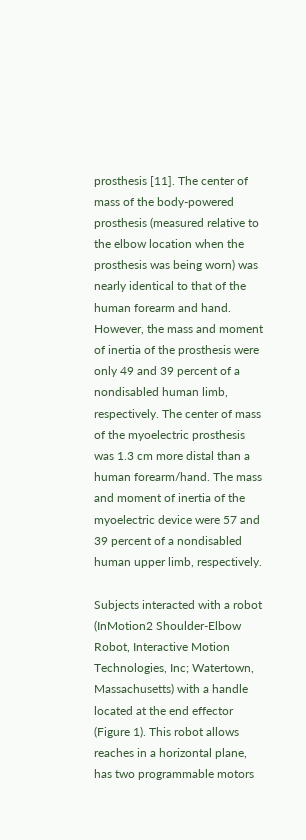prosthesis [11]. The center of mass of the body-powered prosthesis (measured relative to the elbow location when the prosthesis was being worn) was nearly identical to that of the human forearm and hand. However, the mass and moment of inertia of the prosthesis were only 49 and 39 percent of a nondisabled human limb, respectively. The center of mass of the myoelectric prosthesis was 1.3 cm more distal than a human forearm/hand. The mass and moment of inertia of the myoelectric device were 57 and 39 percent of a nondisabled human upper limb, respectively.

Subjects interacted with a robot (InMotion2 Shoulder-Elbow Robot, Interactive Motion Technologies, Inc; Watertown, Massachusetts) with a handle located at the end effector (Figure 1). This robot allows reaches in a horizontal plane, has two programmable motors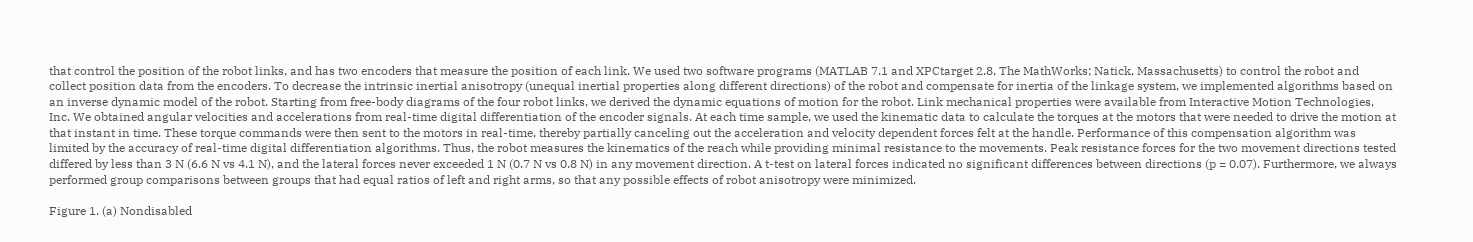that control the position of the robot links, and has two encoders that measure the position of each link. We used two software programs (MATLAB 7.1 and XPCtarget 2.8, The MathWorks; Natick, Massachusetts) to control the robot and collect position data from the encoders. To decrease the intrinsic inertial anisotropy (unequal inertial properties along different directions) of the robot and compensate for inertia of the linkage system, we implemented algorithms based on an inverse dynamic model of the robot. Starting from free-body diagrams of the four robot links, we derived the dynamic equations of motion for the robot. Link mechanical properties were available from Interactive Motion Technologies, Inc. We obtained angular velocities and accelerations from real-time digital differentiation of the encoder signals. At each time sample, we used the kinematic data to calculate the torques at the motors that were needed to drive the motion at that instant in time. These torque commands were then sent to the motors in real-time, thereby partially canceling out the acceleration and velocity dependent forces felt at the handle. Performance of this compensation algorithm was limited by the accuracy of real-time digital differentiation algorithms. Thus, the robot measures the kinematics of the reach while providing minimal resistance to the movements. Peak resistance forces for the two movement directions tested differed by less than 3 N (6.6 N vs 4.1 N), and the lateral forces never exceeded 1 N (0.7 N vs 0.8 N) in any movement direction. A t-test on lateral forces indicated no significant differences between directions (p = 0.07). Furthermore, we always performed group comparisons between groups that had equal ratios of left and right arms, so that any possible effects of robot anisotropy were minimized.

Figure 1. (a) Nondisabled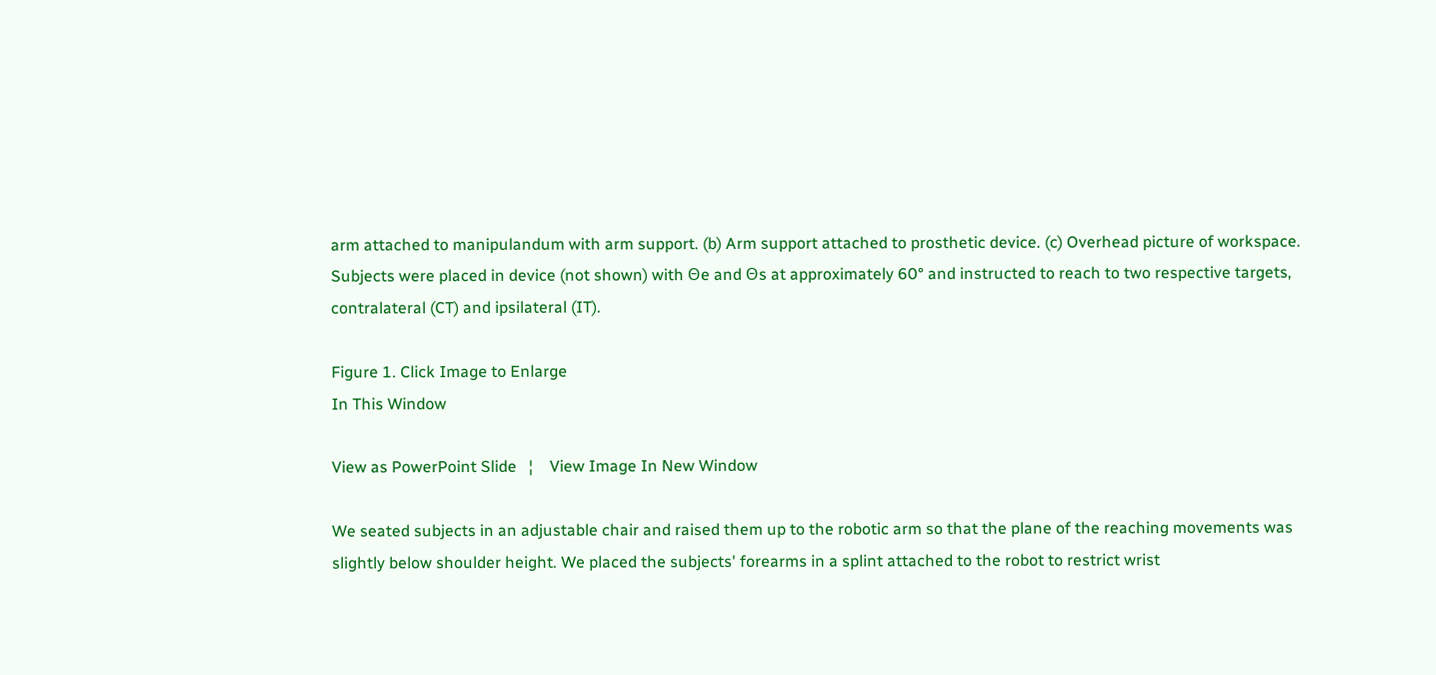arm attached to manipulandum with arm support. (b) Arm support attached to prosthetic device. (c) Overhead picture of workspace. Subjects were placed in device (not shown) with Θe and Θs at approximately 60° and instructed to reach to two respective targets, contralateral (CT) and ipsilateral (IT).

Figure 1. Click Image to Enlarge
In This Window

View as PowerPoint Slide   ¦    View Image In New Window

We seated subjects in an adjustable chair and raised them up to the robotic arm so that the plane of the reaching movements was slightly below shoulder height. We placed the subjects' forearms in a splint attached to the robot to restrict wrist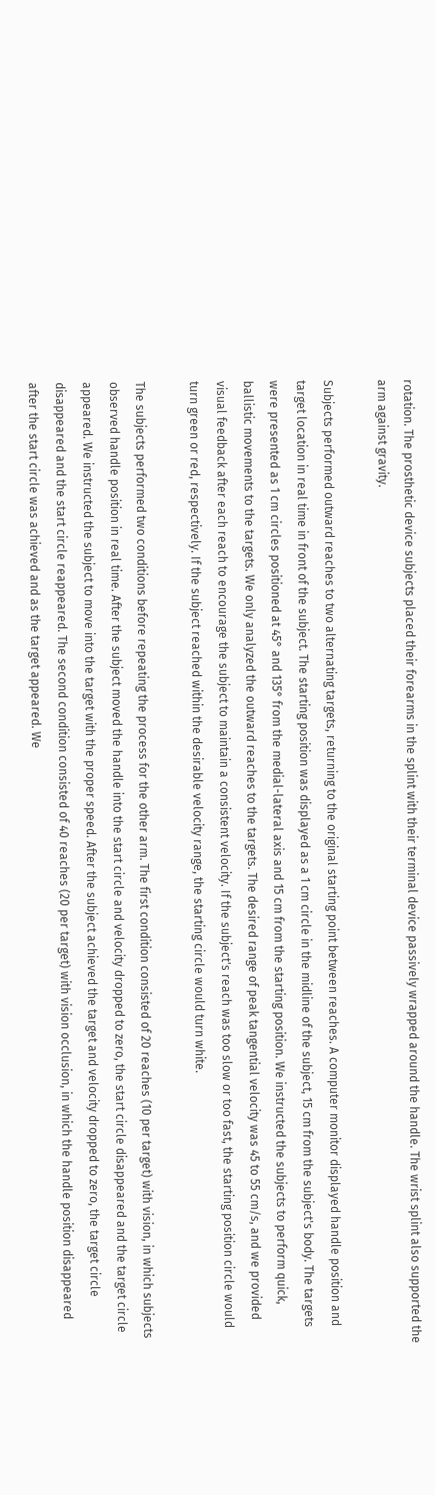rotation. The prosthetic device subjects placed their forearms in the splint with their terminal device passively wrapped around the handle. The wrist splint also supported the arm against gravity.

Subjects performed outward reaches to two alternating targets, returning to the original starting point between reaches. A computer monitor displayed handle position and target location in real time in front of the subject. The starting position was displayed as a 1 cm circle in the midline of the subject, 15 cm from the subject's body. The targets were presented as 1 cm circles positioned at 45° and 135° from the medial-lateral axis and 15 cm from the starting position. We instructed the subjects to perform quick, ballistic movements to the targets. We only analyzed the outward reaches to the targets. The desired range of peak tangential velocity was 45 to 55 cm/s, and we provided visual feedback after each reach to encourage the subject to maintain a consistent velocity. If the subject's reach was too slow or too fast, the starting position circle would turn green or red, respectively. If the subject reached within the desirable velocity range, the starting circle would turn white.

The subjects performed two conditions before repeating the process for the other arm. The first condition consisted of 20 reaches (10 per target) with vision, in which subjects observed handle position in real time. After the subject moved the handle into the start circle and velocity dropped to zero, the start circle disappeared and the target circle appeared. We instructed the subject to move into the target with the proper speed. After the subject achieved the target and velocity dropped to zero, the target circle disappeared and the start circle reappeared. The second condition consisted of 40 reaches (20 per target) with vision occlusion, in which the handle position disappeared after the start circle was achieved and as the target appeared. We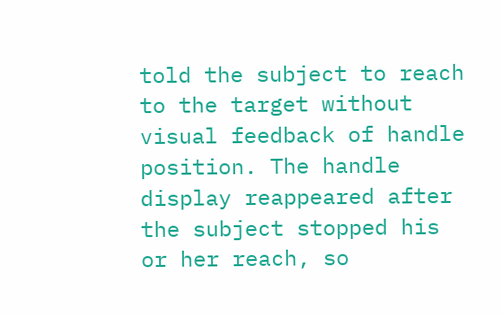told the subject to reach to the target without visual feedback of handle position. The handle display reappeared after the subject stopped his or her reach, so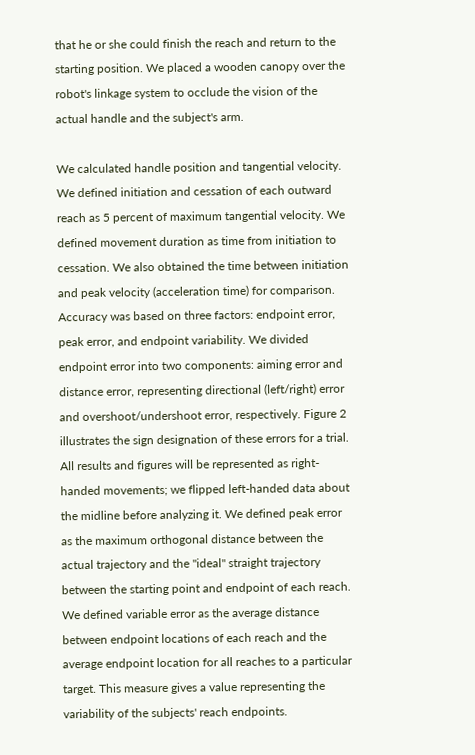that he or she could finish the reach and return to the starting position. We placed a wooden canopy over the robot's linkage system to occlude the vision of the actual handle and the subject's arm.

We calculated handle position and tangential velocity. We defined initiation and cessation of each outward reach as 5 percent of maximum tangential velocity. We defined movement duration as time from initiation to cessation. We also obtained the time between initiation and peak velocity (acceleration time) for comparison. Accuracy was based on three factors: endpoint error, peak error, and endpoint variability. We divided endpoint error into two components: aiming error and distance error, representing directional (left/right) error and overshoot/undershoot error, respectively. Figure 2 illustrates the sign designation of these errors for a trial. All results and figures will be represented as right-handed movements; we flipped left-handed data about the midline before analyzing it. We defined peak error as the maximum orthogonal distance between the actual trajectory and the "ideal" straight trajectory between the starting point and endpoint of each reach. We defined variable error as the average distance between endpoint locations of each reach and the average endpoint location for all reaches to a particular target. This measure gives a value representing the variability of the subjects' reach endpoints.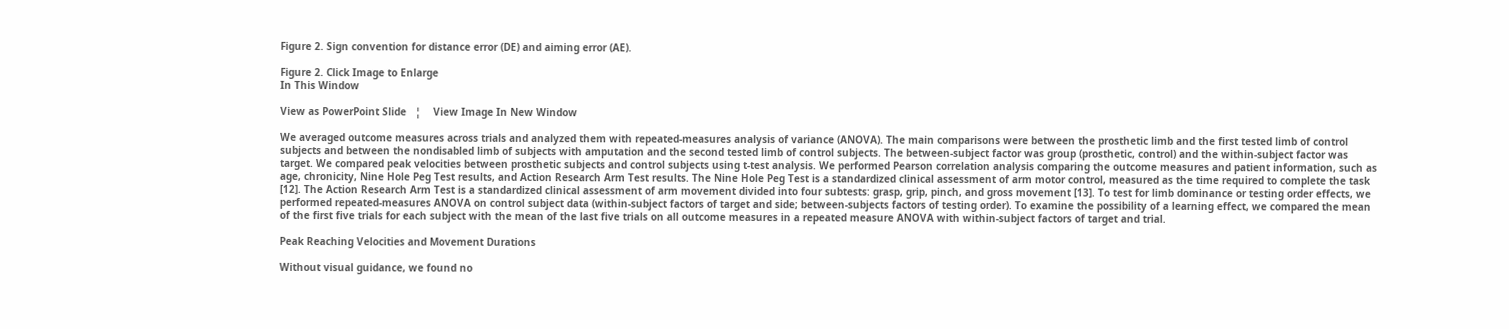Figure 2. Sign convention for distance error (DE) and aiming error (AE).

Figure 2. Click Image to Enlarge
In This Window

View as PowerPoint Slide   ¦    View Image In New Window

We averaged outcome measures across trials and analyzed them with repeated-measures analysis of variance (ANOVA). The main comparisons were between the prosthetic limb and the first tested limb of control subjects and between the nondisabled limb of subjects with amputation and the second tested limb of control subjects. The between-subject factor was group (prosthetic, control) and the within-subject factor was target. We compared peak velocities between prosthetic subjects and control subjects using t-test analysis. We performed Pearson correlation analysis comparing the outcome measures and patient information, such as age, chronicity, Nine Hole Peg Test results, and Action Research Arm Test results. The Nine Hole Peg Test is a standardized clinical assessment of arm motor control, measured as the time required to complete the task [12]. The Action Research Arm Test is a standardized clinical assessment of arm movement divided into four subtests: grasp, grip, pinch, and gross movement [13]. To test for limb dominance or testing order effects, we performed repeated-measures ANOVA on control subject data (within-subject factors of target and side; between-subjects factors of testing order). To examine the possibility of a learning effect, we compared the mean of the first five trials for each subject with the mean of the last five trials on all outcome measures in a repeated measure ANOVA with within-subject factors of target and trial.

Peak Reaching Velocities and Movement Durations

Without visual guidance, we found no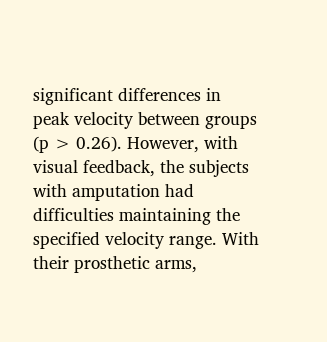significant differences in peak velocity between groups (p > 0.26). However, with visual feedback, the subjects with amputation had difficulties maintaining the specified velocity range. With their prosthetic arms,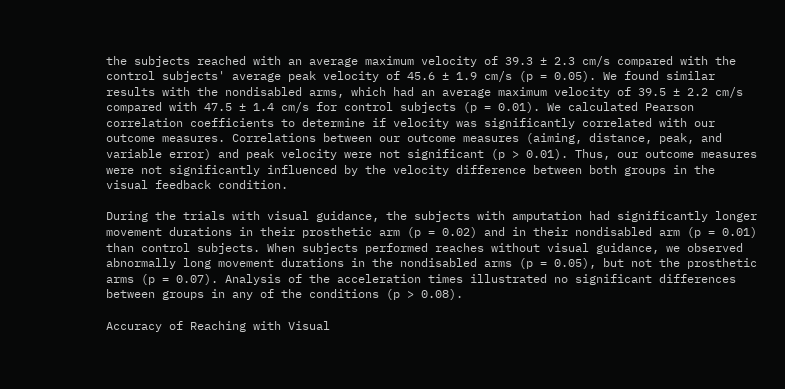the subjects reached with an average maximum velocity of 39.3 ± 2.3 cm/s compared with the control subjects' average peak velocity of 45.6 ± 1.9 cm/s (p = 0.05). We found similar results with the nondisabled arms, which had an average maximum velocity of 39.5 ± 2.2 cm/s compared with 47.5 ± 1.4 cm/s for control subjects (p = 0.01). We calculated Pearson correlation coefficients to determine if velocity was significantly correlated with our outcome measures. Correlations between our outcome measures (aiming, distance, peak, and variable error) and peak velocity were not significant (p > 0.01). Thus, our outcome measures were not significantly influenced by the velocity difference between both groups in the visual feedback condition.

During the trials with visual guidance, the subjects with amputation had significantly longer movement durations in their prosthetic arm (p = 0.02) and in their nondisabled arm (p = 0.01) than control subjects. When subjects performed reaches without visual guidance, we observed abnormally long movement durations in the nondisabled arms (p = 0.05), but not the prosthetic arms (p = 0.07). Analysis of the acceleration times illustrated no significant differences between groups in any of the conditions (p > 0.08).

Accuracy of Reaching with Visual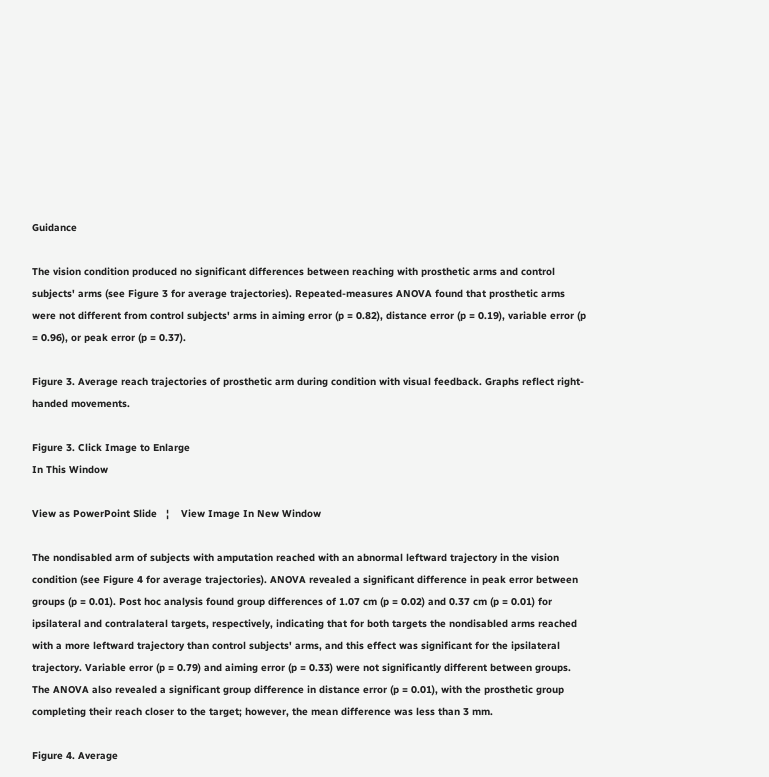Guidance

The vision condition produced no significant differences between reaching with prosthetic arms and control subjects' arms (see Figure 3 for average trajectories). Repeated-measures ANOVA found that prosthetic arms were not different from control subjects' arms in aiming error (p = 0.82), distance error (p = 0.19), variable error (p = 0.96), or peak error (p = 0.37).

Figure 3. Average reach trajectories of prosthetic arm during condition with visual feedback. Graphs reflect right-handed movements.

Figure 3. Click Image to Enlarge
In This Window

View as PowerPoint Slide   ¦    View Image In New Window

The nondisabled arm of subjects with amputation reached with an abnormal leftward trajectory in the vision condition (see Figure 4 for average trajectories). ANOVA revealed a significant difference in peak error between groups (p = 0.01). Post hoc analysis found group differences of 1.07 cm (p = 0.02) and 0.37 cm (p = 0.01) for ipsilateral and contralateral targets, respectively, indicating that for both targets the nondisabled arms reached with a more leftward trajectory than control subjects' arms, and this effect was significant for the ipsilateral trajectory. Variable error (p = 0.79) and aiming error (p = 0.33) were not significantly different between groups. The ANOVA also revealed a significant group difference in distance error (p = 0.01), with the prosthetic group completing their reach closer to the target; however, the mean difference was less than 3 mm.

Figure 4. Average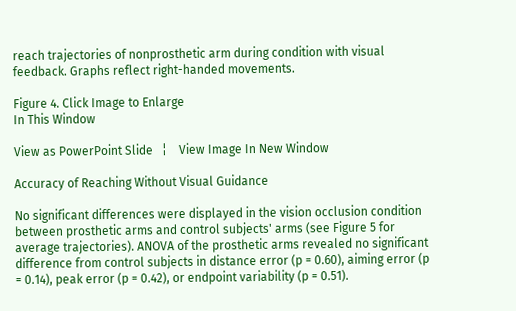reach trajectories of nonprosthetic arm during condition with visual feedback. Graphs reflect right-handed movements.

Figure 4. Click Image to Enlarge
In This Window

View as PowerPoint Slide   ¦    View Image In New Window

Accuracy of Reaching Without Visual Guidance

No significant differences were displayed in the vision occlusion condition between prosthetic arms and control subjects' arms (see Figure 5 for average trajectories). ANOVA of the prosthetic arms revealed no significant difference from control subjects in distance error (p = 0.60), aiming error (p = 0.14), peak error (p = 0.42), or endpoint variability (p = 0.51).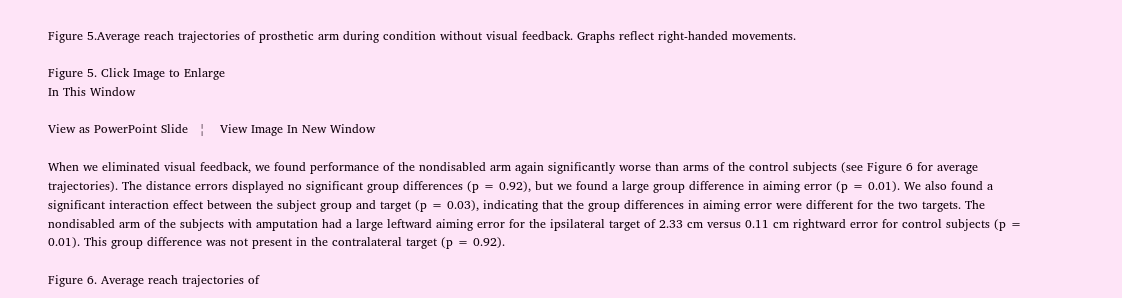Figure 5.Average reach trajectories of prosthetic arm during condition without visual feedback. Graphs reflect right-handed movements.

Figure 5. Click Image to Enlarge
In This Window

View as PowerPoint Slide   ¦    View Image In New Window

When we eliminated visual feedback, we found performance of the nondisabled arm again significantly worse than arms of the control subjects (see Figure 6 for average trajectories). The distance errors displayed no significant group differences (p = 0.92), but we found a large group difference in aiming error (p = 0.01). We also found a significant interaction effect between the subject group and target (p = 0.03), indicating that the group differences in aiming error were different for the two targets. The nondisabled arm of the subjects with amputation had a large leftward aiming error for the ipsilateral target of 2.33 cm versus 0.11 cm rightward error for control subjects (p = 0.01). This group difference was not present in the contralateral target (p = 0.92).

Figure 6. Average reach trajectories of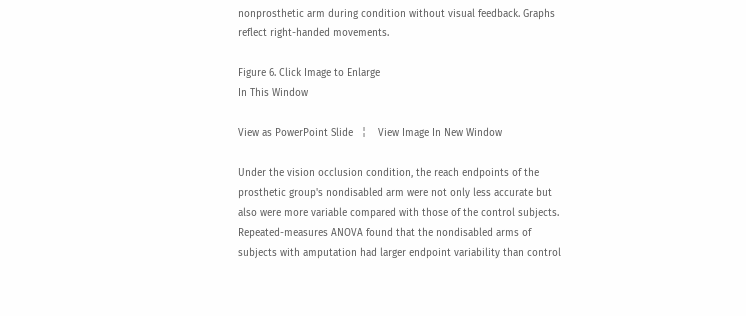nonprosthetic arm during condition without visual feedback. Graphs reflect right-handed movements.

Figure 6. Click Image to Enlarge
In This Window

View as PowerPoint Slide   ¦    View Image In New Window

Under the vision occlusion condition, the reach endpoints of the prosthetic group's nondisabled arm were not only less accurate but also were more variable compared with those of the control subjects. Repeated-measures ANOVA found that the nondisabled arms of subjects with amputation had larger endpoint variability than control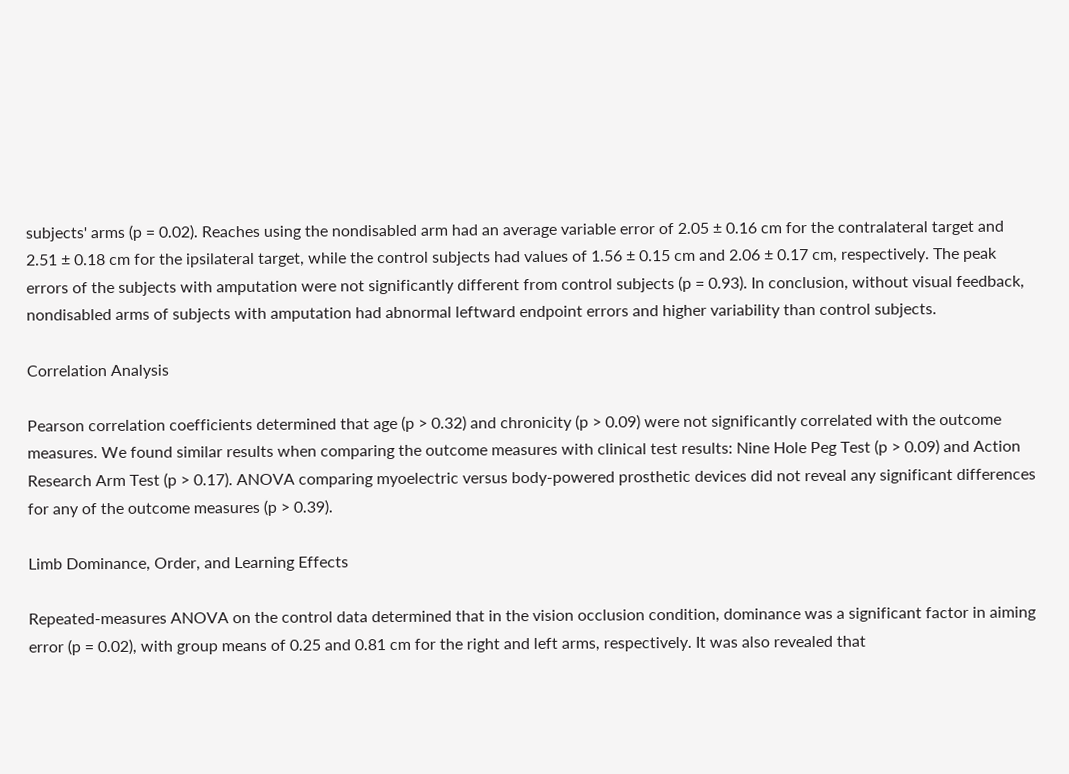subjects' arms (p = 0.02). Reaches using the nondisabled arm had an average variable error of 2.05 ± 0.16 cm for the contralateral target and 2.51 ± 0.18 cm for the ipsilateral target, while the control subjects had values of 1.56 ± 0.15 cm and 2.06 ± 0.17 cm, respectively. The peak errors of the subjects with amputation were not significantly different from control subjects (p = 0.93). In conclusion, without visual feedback, nondisabled arms of subjects with amputation had abnormal leftward endpoint errors and higher variability than control subjects.

Correlation Analysis

Pearson correlation coefficients determined that age (p > 0.32) and chronicity (p > 0.09) were not significantly correlated with the outcome measures. We found similar results when comparing the outcome measures with clinical test results: Nine Hole Peg Test (p > 0.09) and Action Research Arm Test (p > 0.17). ANOVA comparing myoelectric versus body-powered prosthetic devices did not reveal any significant differences for any of the outcome measures (p > 0.39).

Limb Dominance, Order, and Learning Effects

Repeated-measures ANOVA on the control data determined that in the vision occlusion condition, dominance was a significant factor in aiming error (p = 0.02), with group means of 0.25 and 0.81 cm for the right and left arms, respectively. It was also revealed that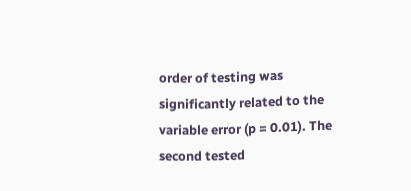order of testing was significantly related to the variable error (p = 0.01). The second tested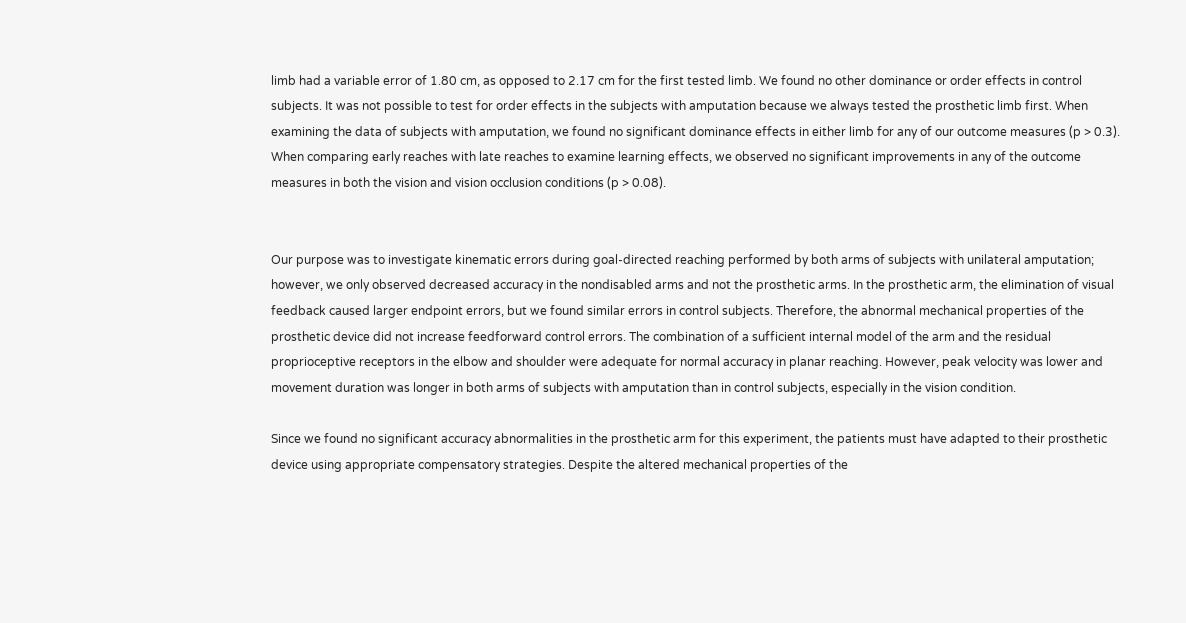limb had a variable error of 1.80 cm, as opposed to 2.17 cm for the first tested limb. We found no other dominance or order effects in control subjects. It was not possible to test for order effects in the subjects with amputation because we always tested the prosthetic limb first. When examining the data of subjects with amputation, we found no significant dominance effects in either limb for any of our outcome measures (p > 0.3). When comparing early reaches with late reaches to examine learning effects, we observed no significant improvements in any of the outcome measures in both the vision and vision occlusion conditions (p > 0.08).


Our purpose was to investigate kinematic errors during goal-directed reaching performed by both arms of subjects with unilateral amputation; however, we only observed decreased accuracy in the nondisabled arms and not the prosthetic arms. In the prosthetic arm, the elimination of visual feedback caused larger endpoint errors, but we found similar errors in control subjects. Therefore, the abnormal mechanical properties of the prosthetic device did not increase feedforward control errors. The combination of a sufficient internal model of the arm and the residual proprioceptive receptors in the elbow and shoulder were adequate for normal accuracy in planar reaching. However, peak velocity was lower and movement duration was longer in both arms of subjects with amputation than in control subjects, especially in the vision condition.

Since we found no significant accuracy abnormalities in the prosthetic arm for this experiment, the patients must have adapted to their prosthetic device using appropriate compensatory strategies. Despite the altered mechanical properties of the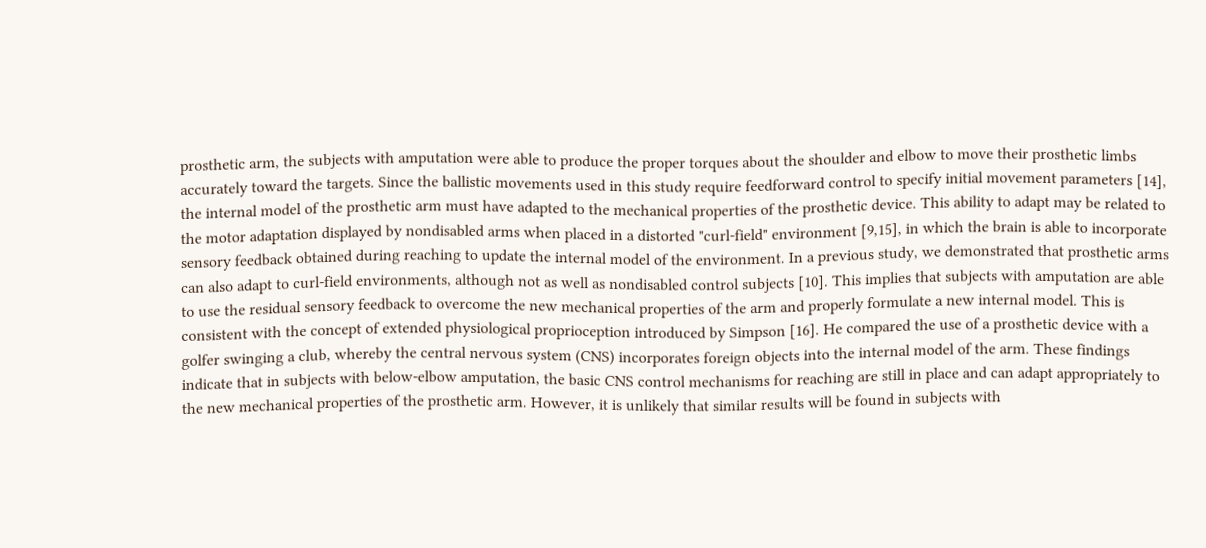prosthetic arm, the subjects with amputation were able to produce the proper torques about the shoulder and elbow to move their prosthetic limbs accurately toward the targets. Since the ballistic movements used in this study require feedforward control to specify initial movement parameters [14], the internal model of the prosthetic arm must have adapted to the mechanical properties of the prosthetic device. This ability to adapt may be related to the motor adaptation displayed by nondisabled arms when placed in a distorted "curl-field" environment [9,15], in which the brain is able to incorporate sensory feedback obtained during reaching to update the internal model of the environment. In a previous study, we demonstrated that prosthetic arms can also adapt to curl-field environments, although not as well as nondisabled control subjects [10]. This implies that subjects with amputation are able to use the residual sensory feedback to overcome the new mechanical properties of the arm and properly formulate a new internal model. This is consistent with the concept of extended physiological proprioception introduced by Simpson [16]. He compared the use of a prosthetic device with a golfer swinging a club, whereby the central nervous system (CNS) incorporates foreign objects into the internal model of the arm. These findings indicate that in subjects with below-elbow amputation, the basic CNS control mechanisms for reaching are still in place and can adapt appropriately to the new mechanical properties of the prosthetic arm. However, it is unlikely that similar results will be found in subjects with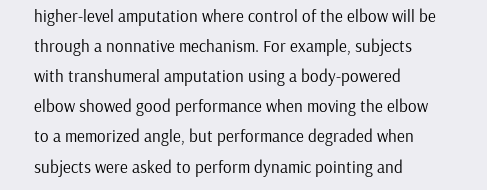higher-level amputation where control of the elbow will be through a nonnative mechanism. For example, subjects with transhumeral amputation using a body-powered elbow showed good performance when moving the elbow to a memorized angle, but performance degraded when subjects were asked to perform dynamic pointing and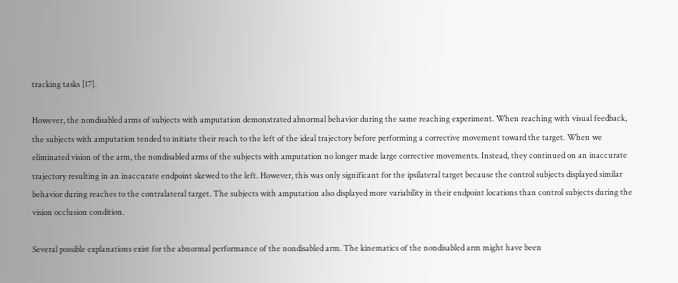tracking tasks [17].

However, the nondisabled arms of subjects with amputation demonstrated abnormal behavior during the same reaching experiment. When reaching with visual feedback, the subjects with amputation tended to initiate their reach to the left of the ideal trajectory before performing a corrective movement toward the target. When we eliminated vision of the arm, the nondisabled arms of the subjects with amputation no longer made large corrective movements. Instead, they continued on an inaccurate trajectory resulting in an inaccurate endpoint skewed to the left. However, this was only significant for the ipsilateral target because the control subjects displayed similar behavior during reaches to the contralateral target. The subjects with amputation also displayed more variability in their endpoint locations than control subjects during the vision occlusion condition.

Several possible explanations exist for the abnormal performance of the nondisabled arm. The kinematics of the nondisabled arm might have been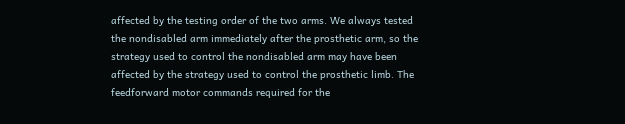affected by the testing order of the two arms. We always tested the nondisabled arm immediately after the prosthetic arm, so the strategy used to control the nondisabled arm may have been affected by the strategy used to control the prosthetic limb. The feedforward motor commands required for the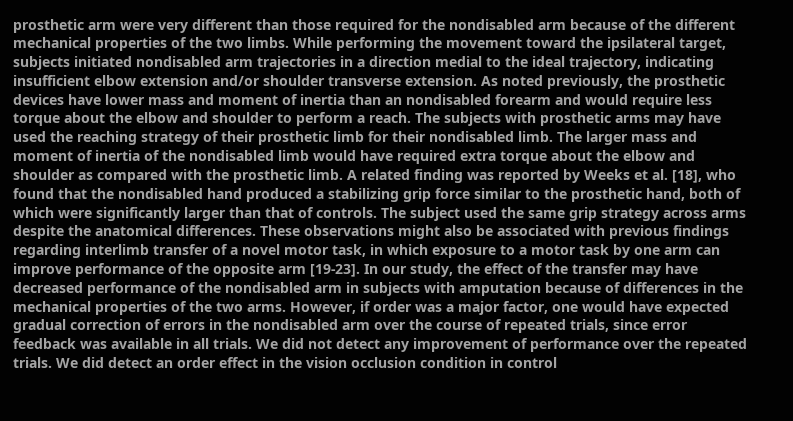prosthetic arm were very different than those required for the nondisabled arm because of the different mechanical properties of the two limbs. While performing the movement toward the ipsilateral target, subjects initiated nondisabled arm trajectories in a direction medial to the ideal trajectory, indicating insufficient elbow extension and/or shoulder transverse extension. As noted previously, the prosthetic devices have lower mass and moment of inertia than an nondisabled forearm and would require less torque about the elbow and shoulder to perform a reach. The subjects with prosthetic arms may have used the reaching strategy of their prosthetic limb for their nondisabled limb. The larger mass and moment of inertia of the nondisabled limb would have required extra torque about the elbow and shoulder as compared with the prosthetic limb. A related finding was reported by Weeks et al. [18], who found that the nondisabled hand produced a stabilizing grip force similar to the prosthetic hand, both of which were significantly larger than that of controls. The subject used the same grip strategy across arms despite the anatomical differences. These observations might also be associated with previous findings regarding interlimb transfer of a novel motor task, in which exposure to a motor task by one arm can improve performance of the opposite arm [19-23]. In our study, the effect of the transfer may have decreased performance of the nondisabled arm in subjects with amputation because of differences in the mechanical properties of the two arms. However, if order was a major factor, one would have expected gradual correction of errors in the nondisabled arm over the course of repeated trials, since error feedback was available in all trials. We did not detect any improvement of performance over the repeated trials. We did detect an order effect in the vision occlusion condition in control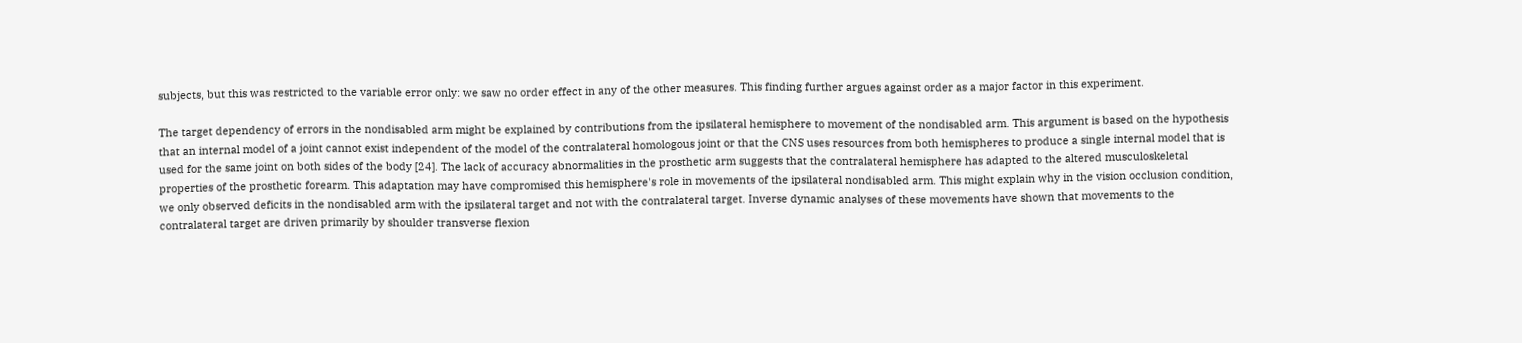subjects, but this was restricted to the variable error only: we saw no order effect in any of the other measures. This finding further argues against order as a major factor in this experiment.

The target dependency of errors in the nondisabled arm might be explained by contributions from the ipsilateral hemisphere to movement of the nondisabled arm. This argument is based on the hypothesis that an internal model of a joint cannot exist independent of the model of the contralateral homologous joint or that the CNS uses resources from both hemispheres to produce a single internal model that is used for the same joint on both sides of the body [24]. The lack of accuracy abnormalities in the prosthetic arm suggests that the contralateral hemisphere has adapted to the altered musculoskeletal properties of the prosthetic forearm. This adaptation may have compromised this hemisphere's role in movements of the ipsilateral nondisabled arm. This might explain why in the vision occlusion condition, we only observed deficits in the nondisabled arm with the ipsilateral target and not with the contralateral target. Inverse dynamic analyses of these movements have shown that movements to the contralateral target are driven primarily by shoulder transverse flexion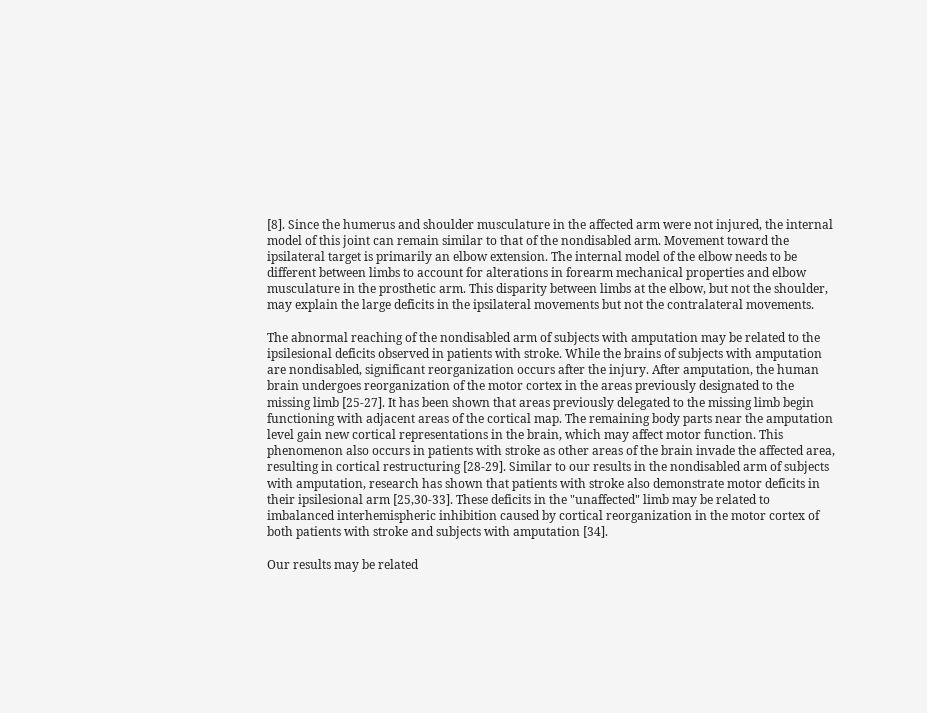[8]. Since the humerus and shoulder musculature in the affected arm were not injured, the internal model of this joint can remain similar to that of the nondisabled arm. Movement toward the ipsilateral target is primarily an elbow extension. The internal model of the elbow needs to be different between limbs to account for alterations in forearm mechanical properties and elbow musculature in the prosthetic arm. This disparity between limbs at the elbow, but not the shoulder, may explain the large deficits in the ipsilateral movements but not the contralateral movements.

The abnormal reaching of the nondisabled arm of subjects with amputation may be related to the ipsilesional deficits observed in patients with stroke. While the brains of subjects with amputation are nondisabled, significant reorganization occurs after the injury. After amputation, the human brain undergoes reorganization of the motor cortex in the areas previously designated to the missing limb [25-27]. It has been shown that areas previously delegated to the missing limb begin functioning with adjacent areas of the cortical map. The remaining body parts near the amputation level gain new cortical representations in the brain, which may affect motor function. This phenomenon also occurs in patients with stroke as other areas of the brain invade the affected area, resulting in cortical restructuring [28-29]. Similar to our results in the nondisabled arm of subjects with amputation, research has shown that patients with stroke also demonstrate motor deficits in their ipsilesional arm [25,30-33]. These deficits in the "unaffected" limb may be related to imbalanced interhemispheric inhibition caused by cortical reorganization in the motor cortex of both patients with stroke and subjects with amputation [34].

Our results may be related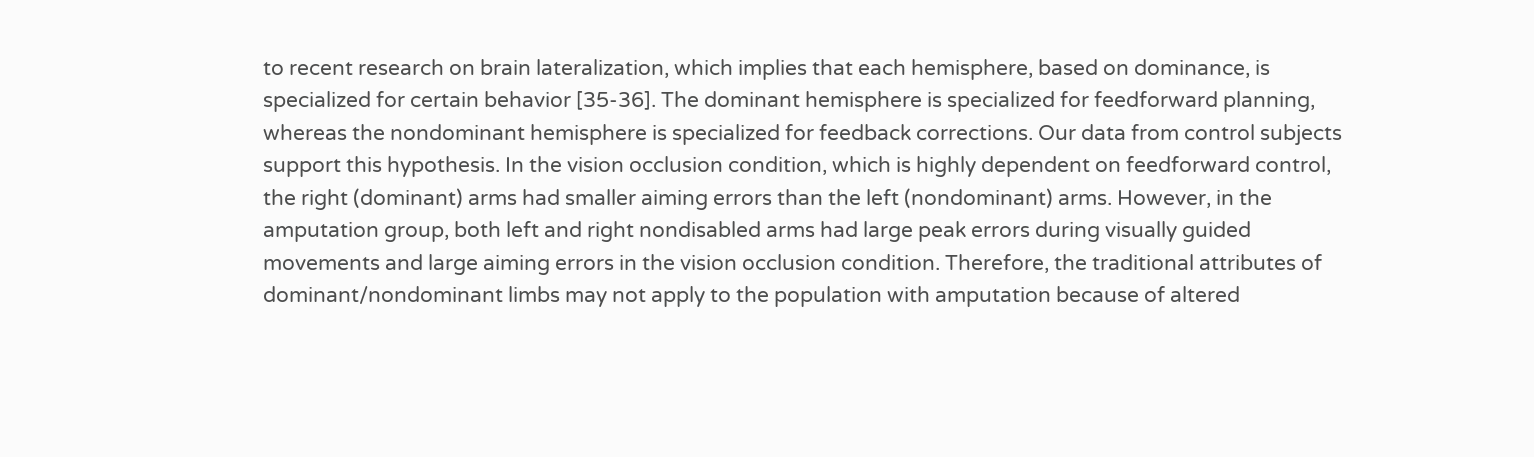to recent research on brain lateralization, which implies that each hemisphere, based on dominance, is specialized for certain behavior [35-36]. The dominant hemisphere is specialized for feedforward planning, whereas the nondominant hemisphere is specialized for feedback corrections. Our data from control subjects support this hypothesis. In the vision occlusion condition, which is highly dependent on feedforward control, the right (dominant) arms had smaller aiming errors than the left (nondominant) arms. However, in the amputation group, both left and right nondisabled arms had large peak errors during visually guided movements and large aiming errors in the vision occlusion condition. Therefore, the traditional attributes of dominant/nondominant limbs may not apply to the population with amputation because of altered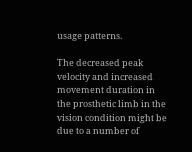usage patterns.

The decreased peak velocity and increased movement duration in the prosthetic limb in the vision condition might be due to a number of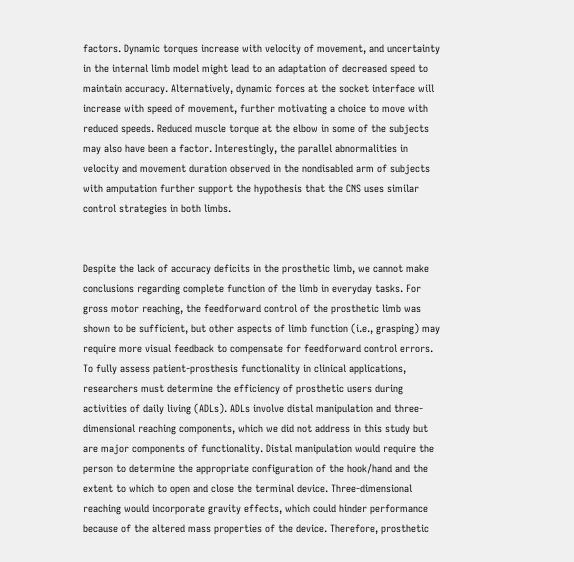factors. Dynamic torques increase with velocity of movement, and uncertainty in the internal limb model might lead to an adaptation of decreased speed to maintain accuracy. Alternatively, dynamic forces at the socket interface will increase with speed of movement, further motivating a choice to move with reduced speeds. Reduced muscle torque at the elbow in some of the subjects may also have been a factor. Interestingly, the parallel abnormalities in velocity and movement duration observed in the nondisabled arm of subjects with amputation further support the hypothesis that the CNS uses similar control strategies in both limbs.


Despite the lack of accuracy deficits in the prosthetic limb, we cannot make conclusions regarding complete function of the limb in everyday tasks. For gross motor reaching, the feedforward control of the prosthetic limb was shown to be sufficient, but other aspects of limb function (i.e., grasping) may require more visual feedback to compensate for feedforward control errors. To fully assess patient-prosthesis functionality in clinical applications, researchers must determine the efficiency of prosthetic users during activities of daily living (ADLs). ADLs involve distal manipulation and three-dimensional reaching components, which we did not address in this study but are major components of functionality. Distal manipulation would require the person to determine the appropriate configuration of the hook/hand and the extent to which to open and close the terminal device. Three-dimensional reaching would incorporate gravity effects, which could hinder performance because of the altered mass properties of the device. Therefore, prosthetic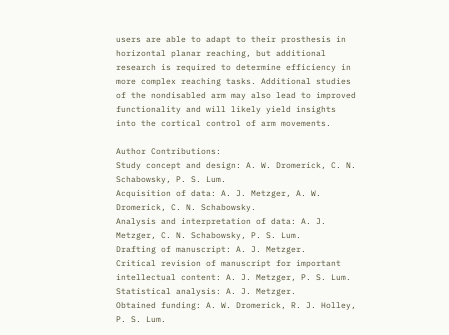users are able to adapt to their prosthesis in horizontal planar reaching, but additional research is required to determine efficiency in more complex reaching tasks. Additional studies of the nondisabled arm may also lead to improved functionality and will likely yield insights into the cortical control of arm movements.

Author Contributions:
Study concept and design: A. W. Dromerick, C. N. Schabowsky, P. S. Lum.
Acquisition of data: A. J. Metzger, A. W. Dromerick, C. N. Schabowsky.
Analysis and interpretation of data: A. J. Metzger, C. N. Schabowsky, P. S. Lum.
Drafting of manuscript: A. J. Metzger.
Critical revision of manuscript for important intellectual content: A. J. Metzger, P. S. Lum.
Statistical analysis: A. J. Metzger.
Obtained funding: A. W. Dromerick, R. J. Holley, P. S. Lum.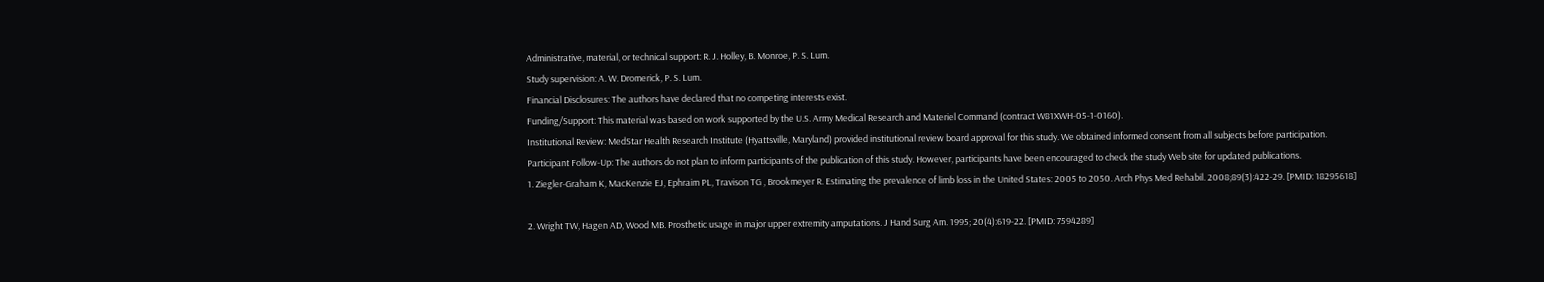Administrative, material, or technical support: R. J. Holley, B. Monroe, P. S. Lum.
Study supervision: A. W. Dromerick, P. S. Lum.
Financial Disclosures: The authors have declared that no competing interests exist.
Funding/Support: This material was based on work supported by the U.S. Army Medical Research and Materiel Command (contract W81XWH-05-1-0160).
Institutional Review: MedStar Health Research Institute (Hyattsville, Maryland) provided institutional review board approval for this study. We obtained informed consent from all subjects before participation.
Participant Follow-Up: The authors do not plan to inform participants of the publication of this study. However, participants have been encouraged to check the study Web site for updated publications.
1. Ziegler-Graham K, MacKenzie EJ, Ephraim PL, Travison TG , Brookmeyer R. Estimating the prevalence of limb loss in the United States: 2005 to 2050. Arch Phys Med Rehabil. 2008;89(3):422-29. [PMID: 18295618]

2. Wright TW, Hagen AD, Wood MB. Prosthetic usage in major upper extremity amputations. J Hand Surg Am. 1995; 20(4):619-22. [PMID: 7594289]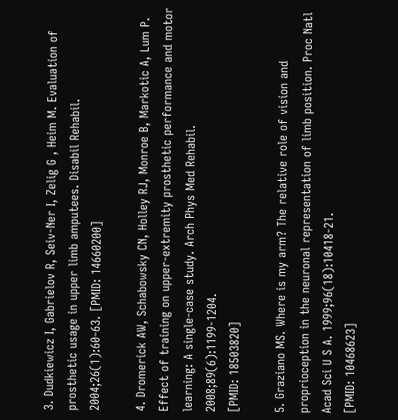3. Dudkiewicz I, Gabrielov R, Seiv-Ner I, Zelig G , Heim M. Evaluation of prosthetic usage in upper limb amputees. Disabil Rehabil. 2004;26(1):60-63. [PMID: 14660200]

4. Dromerick AW, Schabowsky CN, Holley RJ, Monroe B, Markotic A, Lum P. Effect of training on upper-extremity prosthetic performance and motor learning: A single-case study. Arch Phys Med Rehabil. 2008;89(6):1199-1204.
[PMID: 18503820]

5. Graziano MS. Where is my arm? The relative role of vision and proprioception in the neuronal representation of limb position. Proc Natl Acad Sci U S A. 1999;96(18):10418-21.
[PMID: 10468623]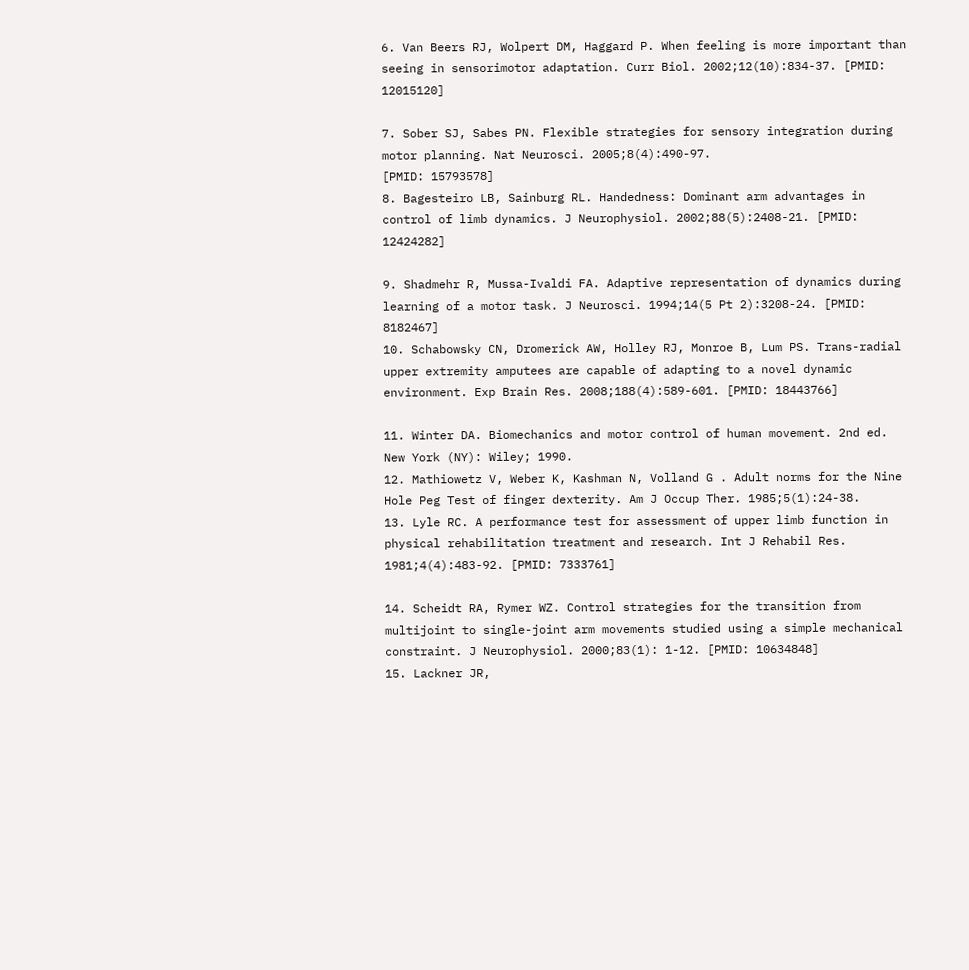6. Van Beers RJ, Wolpert DM, Haggard P. When feeling is more important than seeing in sensorimotor adaptation. Curr Biol. 2002;12(10):834-37. [PMID: 12015120]

7. Sober SJ, Sabes PN. Flexible strategies for sensory integration during motor planning. Nat Neurosci. 2005;8(4):490-97.
[PMID: 15793578]
8. Bagesteiro LB, Sainburg RL. Handedness: Dominant arm advantages in control of limb dynamics. J Neurophysiol. 2002;88(5):2408-21. [PMID: 12424282]

9. Shadmehr R, Mussa-Ivaldi FA. Adaptive representation of dynamics during learning of a motor task. J Neurosci. 1994;14(5 Pt 2):3208-24. [PMID: 8182467]
10. Schabowsky CN, Dromerick AW, Holley RJ, Monroe B, Lum PS. Trans-radial upper extremity amputees are capable of adapting to a novel dynamic environment. Exp Brain Res. 2008;188(4):589-601. [PMID: 18443766]

11. Winter DA. Biomechanics and motor control of human movement. 2nd ed. New York (NY): Wiley; 1990.
12. Mathiowetz V, Weber K, Kashman N, Volland G . Adult norms for the Nine Hole Peg Test of finger dexterity. Am J Occup Ther. 1985;5(1):24-38.
13. Lyle RC. A performance test for assessment of upper limb function in physical rehabilitation treatment and research. Int J Rehabil Res. 1981;4(4):483-92. [PMID: 7333761]

14. Scheidt RA, Rymer WZ. Control strategies for the transition from multijoint to single-joint arm movements studied using a simple mechanical constraint. J Neurophysiol. 2000;83(1): 1-12. [PMID: 10634848]
15. Lackner JR,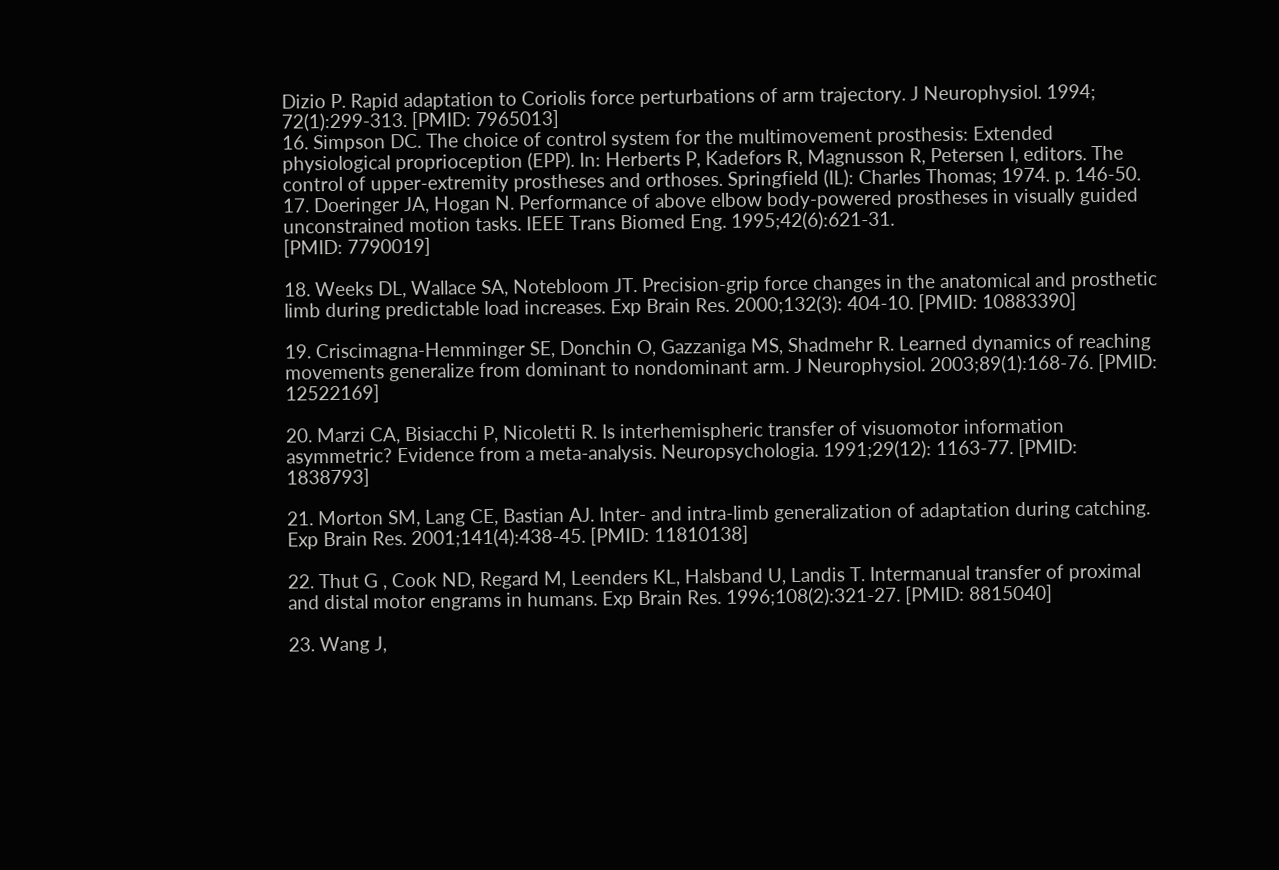Dizio P. Rapid adaptation to Coriolis force perturbations of arm trajectory. J Neurophysiol. 1994; 72(1):299-313. [PMID: 7965013]
16. Simpson DC. The choice of control system for the multimovement prosthesis: Extended physiological proprioception (EPP). In: Herberts P, Kadefors R, Magnusson R, Petersen I, editors. The control of upper-extremity prostheses and orthoses. Springfield (IL): Charles Thomas; 1974. p. 146-50.
17. Doeringer JA, Hogan N. Performance of above elbow body-powered prostheses in visually guided unconstrained motion tasks. IEEE Trans Biomed Eng. 1995;42(6):621-31.
[PMID: 7790019]

18. Weeks DL, Wallace SA, Notebloom JT. Precision-grip force changes in the anatomical and prosthetic limb during predictable load increases. Exp Brain Res. 2000;132(3): 404-10. [PMID: 10883390]

19. Criscimagna-Hemminger SE, Donchin O, Gazzaniga MS, Shadmehr R. Learned dynamics of reaching movements generalize from dominant to nondominant arm. J Neurophysiol. 2003;89(1):168-76. [PMID: 12522169]

20. Marzi CA, Bisiacchi P, Nicoletti R. Is interhemispheric transfer of visuomotor information asymmetric? Evidence from a meta-analysis. Neuropsychologia. 1991;29(12): 1163-77. [PMID: 1838793]

21. Morton SM, Lang CE, Bastian AJ. Inter- and intra-limb generalization of adaptation during catching. Exp Brain Res. 2001;141(4):438-45. [PMID: 11810138]

22. Thut G , Cook ND, Regard M, Leenders KL, Halsband U, Landis T. Intermanual transfer of proximal and distal motor engrams in humans. Exp Brain Res. 1996;108(2):321-27. [PMID: 8815040]

23. Wang J,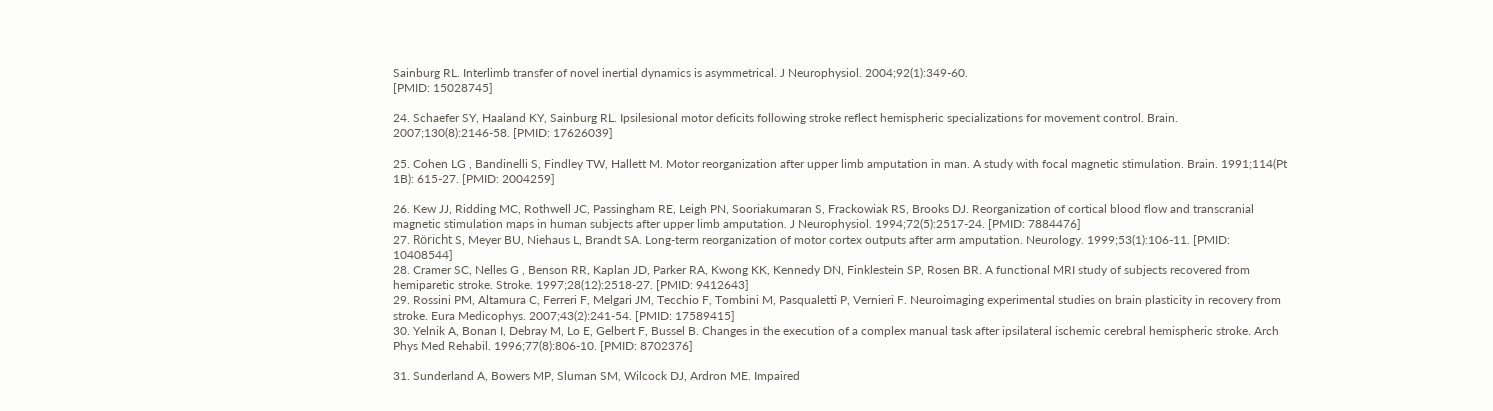Sainburg RL. Interlimb transfer of novel inertial dynamics is asymmetrical. J Neurophysiol. 2004;92(1):349-60.
[PMID: 15028745]

24. Schaefer SY, Haaland KY, Sainburg RL. Ipsilesional motor deficits following stroke reflect hemispheric specializations for movement control. Brain. 2007;130(8):2146-58. [PMID: 17626039]

25. Cohen LG , Bandinelli S, Findley TW, Hallett M. Motor reorganization after upper limb amputation in man. A study with focal magnetic stimulation. Brain. 1991;114(Pt 1B): 615-27. [PMID: 2004259]

26. Kew JJ, Ridding MC, Rothwell JC, Passingham RE, Leigh PN, Sooriakumaran S, Frackowiak RS, Brooks DJ. Reorganization of cortical blood flow and transcranial magnetic stimulation maps in human subjects after upper limb amputation. J Neurophysiol. 1994;72(5):2517-24. [PMID: 7884476]
27. Röricht S, Meyer BU, Niehaus L, Brandt SA. Long-term reorganization of motor cortex outputs after arm amputation. Neurology. 1999;53(1):106-11. [PMID: 10408544]
28. Cramer SC, Nelles G , Benson RR, Kaplan JD, Parker RA, Kwong KK, Kennedy DN, Finklestein SP, Rosen BR. A functional MRI study of subjects recovered from hemiparetic stroke. Stroke. 1997;28(12):2518-27. [PMID: 9412643]
29. Rossini PM, Altamura C, Ferreri F, Melgari JM, Tecchio F, Tombini M, Pasqualetti P, Vernieri F. Neuroimaging experimental studies on brain plasticity in recovery from stroke. Eura Medicophys. 2007;43(2):241-54. [PMID: 17589415]
30. Yelnik A, Bonan I, Debray M, Lo E, Gelbert F, Bussel B. Changes in the execution of a complex manual task after ipsilateral ischemic cerebral hemispheric stroke. Arch Phys Med Rehabil. 1996;77(8):806-10. [PMID: 8702376]

31. Sunderland A, Bowers MP, Sluman SM, Wilcock DJ, Ardron ME. Impaired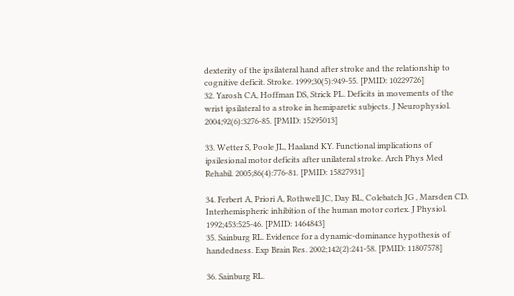dexterity of the ipsilateral hand after stroke and the relationship to cognitive deficit. Stroke. 1999;30(5):949-55. [PMID: 10229726]
32. Yarosh CA, Hoffman DS, Strick PL. Deficits in movements of the wrist ipsilateral to a stroke in hemiparetic subjects. J Neurophysiol. 2004;92(6):3276-85. [PMID: 15295013]

33. Wetter S, Poole JL, Haaland KY. Functional implications of ipsilesional motor deficits after unilateral stroke. Arch Phys Med Rehabil. 2005;86(4):776-81. [PMID: 15827931]

34. Ferbert A, Priori A, Rothwell JC, Day BL, Colebatch JG , Marsden CD. Interhemispheric inhibition of the human motor cortex. J Physiol. 1992;453:525-46. [PMID: 1464843]
35. Sainburg RL. Evidence for a dynamic-dominance hypothesis of handedness. Exp Brain Res. 2002;142(2):241-58. [PMID: 11807578]

36. Sainburg RL.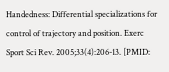Handedness: Differential specializations for control of trajectory and position. Exerc Sport Sci Rev. 2005;33(4):206-13. [PMID: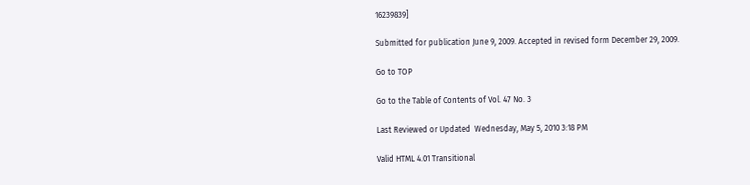16239839]

Submitted for publication June 9, 2009. Accepted in revised form December 29, 2009.

Go to TOP

Go to the Table of Contents of Vol. 47 No. 3

Last Reviewed or Updated  Wednesday, May 5, 2010 3:18 PM

Valid HTML 4.01 Transitional